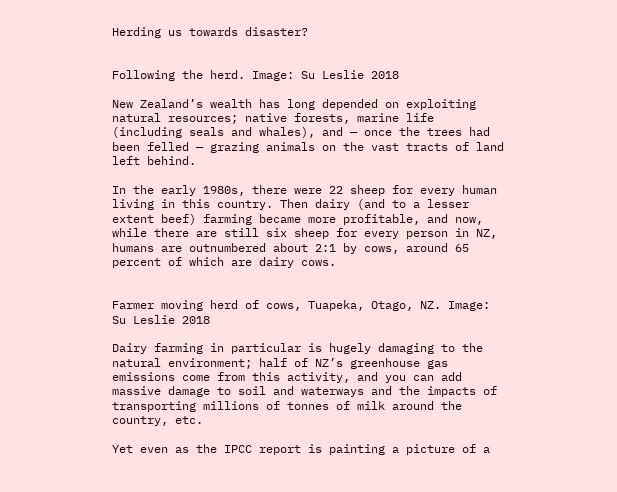Herding us towards disaster?


Following the herd. Image: Su Leslie 2018

New Zealand’s wealth has long depended on exploiting natural resources; native forests, marine life (including seals and whales), and — once the trees had been felled — grazing animals on the vast tracts of land left behind.

In the early 1980s, there were 22 sheep for every human living in this country. Then dairy (and to a lesser extent beef) farming became more profitable, and now, while there are still six sheep for every person in NZ, humans are outnumbered about 2:1 by cows, around 65 percent of which are dairy cows.


Farmer moving herd of cows, Tuapeka, Otago, NZ. Image: Su Leslie 2018

Dairy farming in particular is hugely damaging to the natural environment; half of NZ’s greenhouse gas emissions come from this activity, and you can add massive damage to soil and waterways and the impacts of transporting millions of tonnes of milk around the country, etc.

Yet even as the IPCC report is painting a picture of a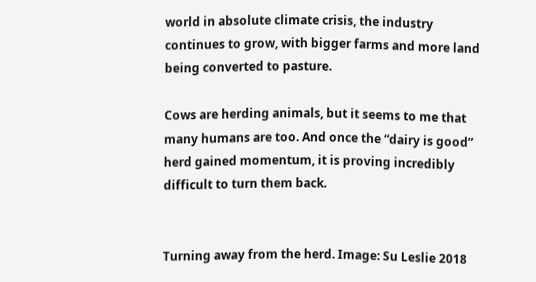world in absolute climate crisis, the industry continues to grow, with bigger farms and more land being converted to pasture.

Cows are herding animals, but it seems to me that many humans are too. And once the “dairy is good” herd gained momentum, it is proving incredibly difficult to turn them back.


Turning away from the herd. Image: Su Leslie 2018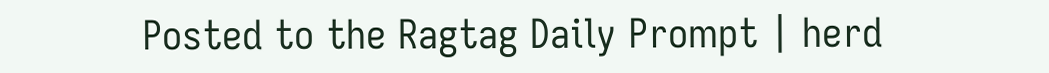Posted to the Ragtag Daily Prompt | herd